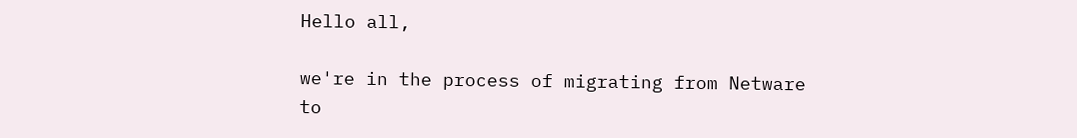Hello all,

we're in the process of migrating from Netware to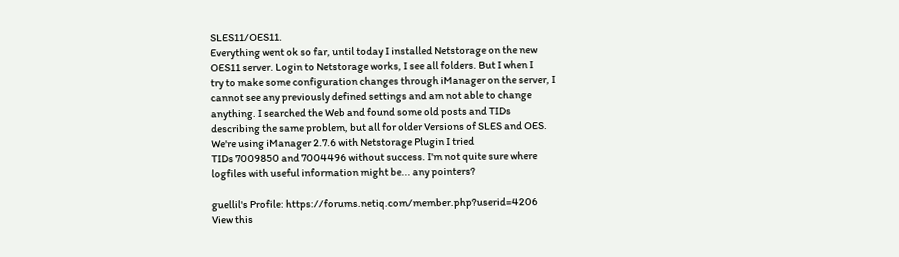SLES11/OES11.
Everything went ok so far, until today I installed Netstorage on the new
OES11 server. Login to Netstorage works, I see all folders. But I when I
try to make some configuration changes through iManager on the server, I
cannot see any previously defined settings and am not able to change
anything. I searched the Web and found some old posts and TIDs
describing the same problem, but all for older Versions of SLES and OES.
We're using iManager 2.7.6 with Netstorage Plugin I tried
TIDs 7009850 and 7004496 without success. I'm not quite sure where
logfiles with useful information might be... any pointers?

guellil's Profile: https://forums.netiq.com/member.php?userid=4206
View this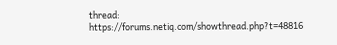thread: https://forums.netiq.com/showthread.php?t=48816